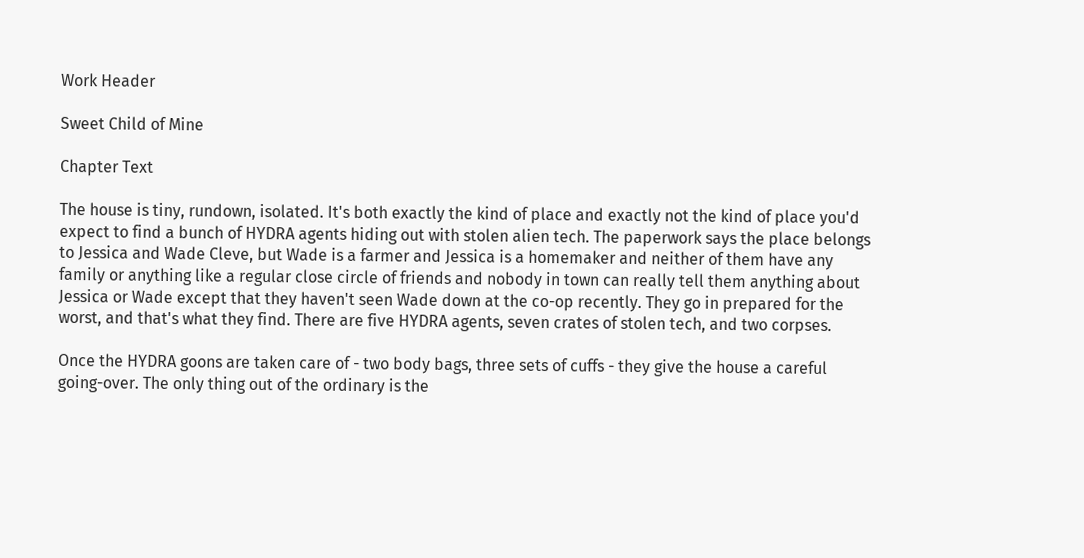Work Header

Sweet Child of Mine

Chapter Text

The house is tiny, rundown, isolated. It's both exactly the kind of place and exactly not the kind of place you'd expect to find a bunch of HYDRA agents hiding out with stolen alien tech. The paperwork says the place belongs to Jessica and Wade Cleve, but Wade is a farmer and Jessica is a homemaker and neither of them have any family or anything like a regular close circle of friends and nobody in town can really tell them anything about Jessica or Wade except that they haven't seen Wade down at the co-op recently. They go in prepared for the worst, and that's what they find. There are five HYDRA agents, seven crates of stolen tech, and two corpses.

Once the HYDRA goons are taken care of - two body bags, three sets of cuffs - they give the house a careful going-over. The only thing out of the ordinary is the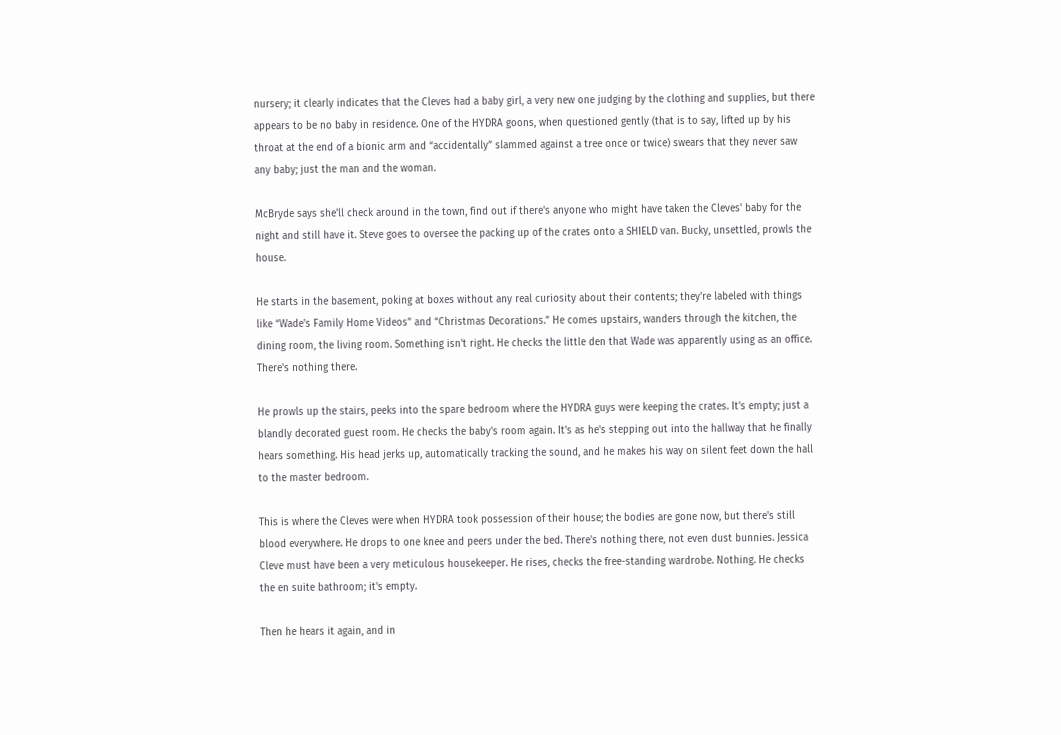nursery; it clearly indicates that the Cleves had a baby girl, a very new one judging by the clothing and supplies, but there appears to be no baby in residence. One of the HYDRA goons, when questioned gently (that is to say, lifted up by his throat at the end of a bionic arm and “accidentally” slammed against a tree once or twice) swears that they never saw any baby; just the man and the woman.

McBryde says she'll check around in the town, find out if there's anyone who might have taken the Cleves' baby for the night and still have it. Steve goes to oversee the packing up of the crates onto a SHIELD van. Bucky, unsettled, prowls the house.

He starts in the basement, poking at boxes without any real curiosity about their contents; they're labeled with things like “Wade's Family Home Videos” and “Christmas Decorations.” He comes upstairs, wanders through the kitchen, the dining room, the living room. Something isn't right. He checks the little den that Wade was apparently using as an office. There's nothing there.

He prowls up the stairs, peeks into the spare bedroom where the HYDRA guys were keeping the crates. It's empty; just a blandly decorated guest room. He checks the baby's room again. It's as he's stepping out into the hallway that he finally hears something. His head jerks up, automatically tracking the sound, and he makes his way on silent feet down the hall to the master bedroom.

This is where the Cleves were when HYDRA took possession of their house; the bodies are gone now, but there's still blood everywhere. He drops to one knee and peers under the bed. There's nothing there, not even dust bunnies. Jessica Cleve must have been a very meticulous housekeeper. He rises, checks the free-standing wardrobe. Nothing. He checks the en suite bathroom; it's empty.

Then he hears it again, and in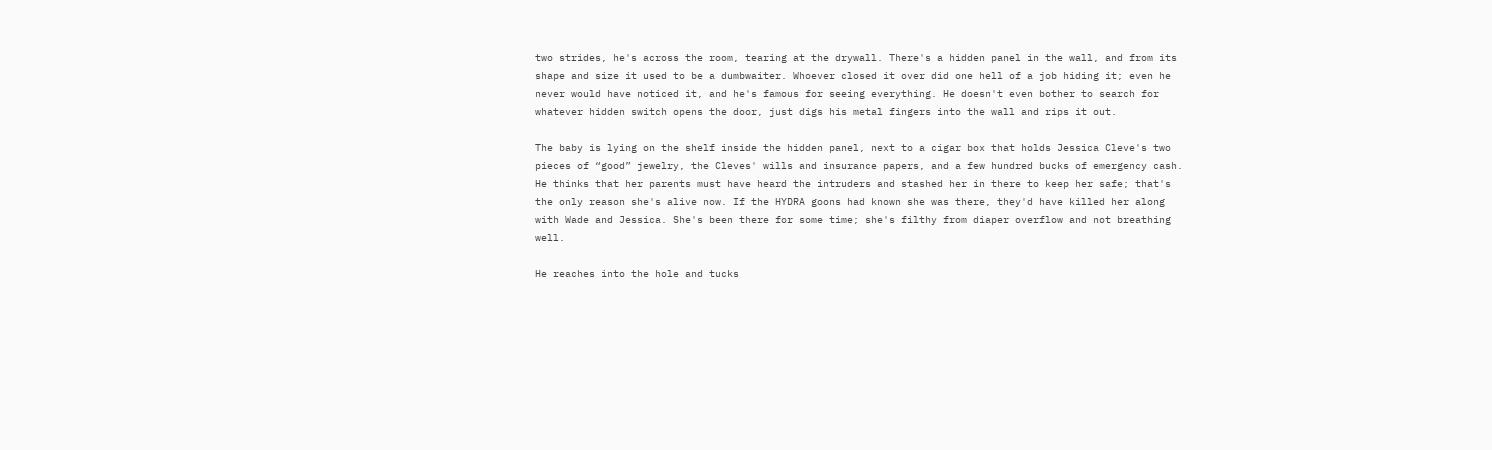two strides, he's across the room, tearing at the drywall. There's a hidden panel in the wall, and from its shape and size it used to be a dumbwaiter. Whoever closed it over did one hell of a job hiding it; even he never would have noticed it, and he's famous for seeing everything. He doesn't even bother to search for whatever hidden switch opens the door, just digs his metal fingers into the wall and rips it out.

The baby is lying on the shelf inside the hidden panel, next to a cigar box that holds Jessica Cleve's two pieces of “good” jewelry, the Cleves' wills and insurance papers, and a few hundred bucks of emergency cash. He thinks that her parents must have heard the intruders and stashed her in there to keep her safe; that's the only reason she's alive now. If the HYDRA goons had known she was there, they'd have killed her along with Wade and Jessica. She's been there for some time; she's filthy from diaper overflow and not breathing well.

He reaches into the hole and tucks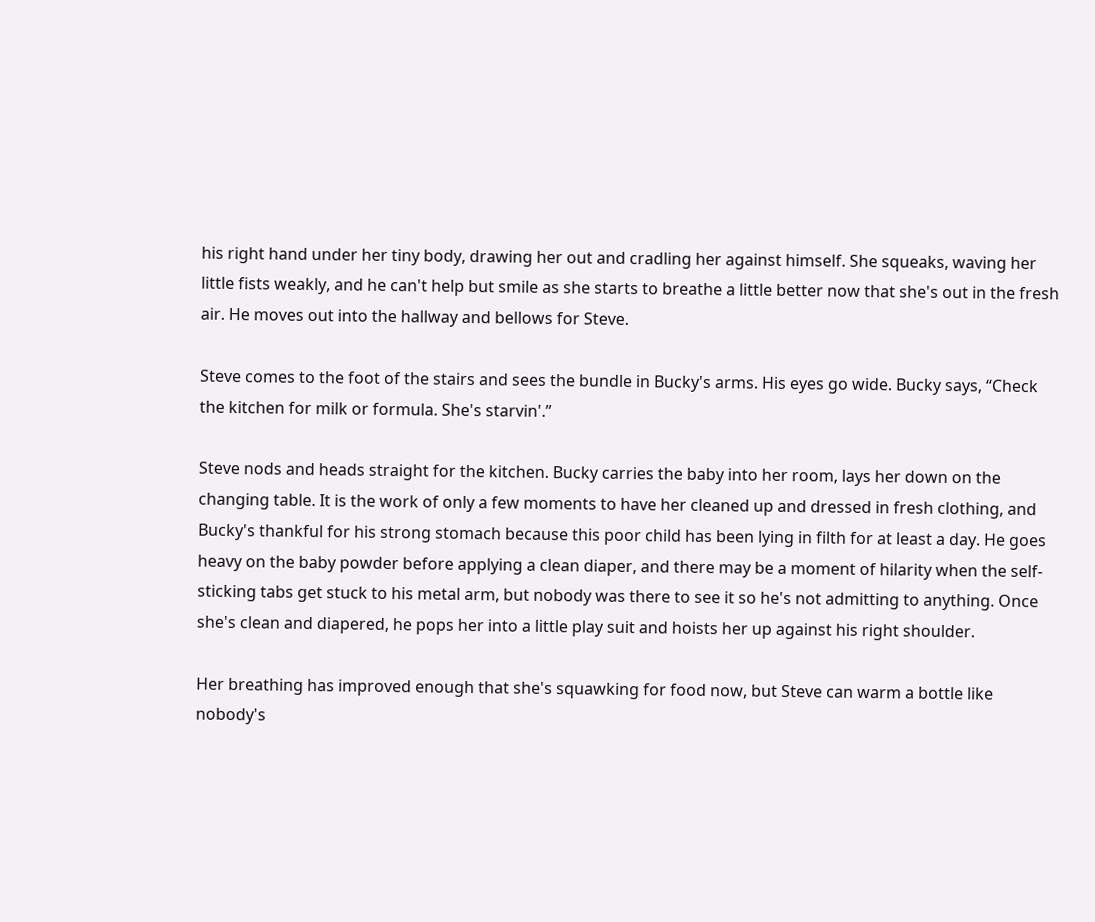his right hand under her tiny body, drawing her out and cradling her against himself. She squeaks, waving her little fists weakly, and he can't help but smile as she starts to breathe a little better now that she's out in the fresh air. He moves out into the hallway and bellows for Steve.

Steve comes to the foot of the stairs and sees the bundle in Bucky's arms. His eyes go wide. Bucky says, “Check the kitchen for milk or formula. She's starvin'.”

Steve nods and heads straight for the kitchen. Bucky carries the baby into her room, lays her down on the changing table. It is the work of only a few moments to have her cleaned up and dressed in fresh clothing, and Bucky's thankful for his strong stomach because this poor child has been lying in filth for at least a day. He goes heavy on the baby powder before applying a clean diaper, and there may be a moment of hilarity when the self-sticking tabs get stuck to his metal arm, but nobody was there to see it so he's not admitting to anything. Once she's clean and diapered, he pops her into a little play suit and hoists her up against his right shoulder.

Her breathing has improved enough that she's squawking for food now, but Steve can warm a bottle like nobody's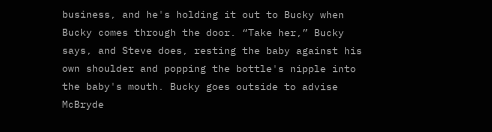business, and he's holding it out to Bucky when Bucky comes through the door. “Take her,” Bucky says, and Steve does, resting the baby against his own shoulder and popping the bottle's nipple into the baby's mouth. Bucky goes outside to advise McBryde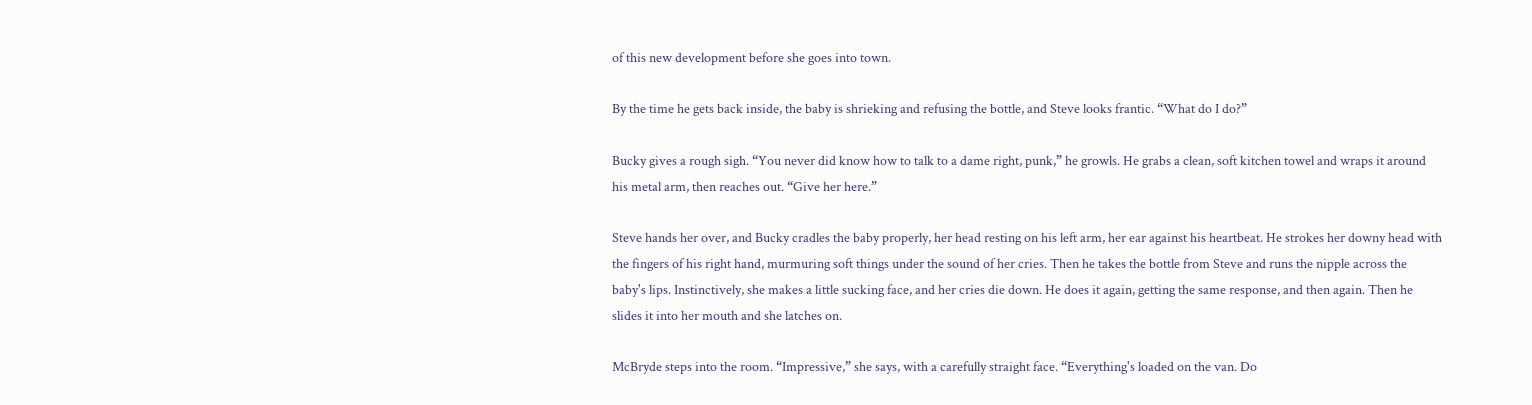of this new development before she goes into town.

By the time he gets back inside, the baby is shrieking and refusing the bottle, and Steve looks frantic. “What do I do?”

Bucky gives a rough sigh. “You never did know how to talk to a dame right, punk,” he growls. He grabs a clean, soft kitchen towel and wraps it around his metal arm, then reaches out. “Give her here.”

Steve hands her over, and Bucky cradles the baby properly, her head resting on his left arm, her ear against his heartbeat. He strokes her downy head with the fingers of his right hand, murmuring soft things under the sound of her cries. Then he takes the bottle from Steve and runs the nipple across the baby's lips. Instinctively, she makes a little sucking face, and her cries die down. He does it again, getting the same response, and then again. Then he slides it into her mouth and she latches on.

McBryde steps into the room. “Impressive,” she says, with a carefully straight face. “Everything's loaded on the van. Do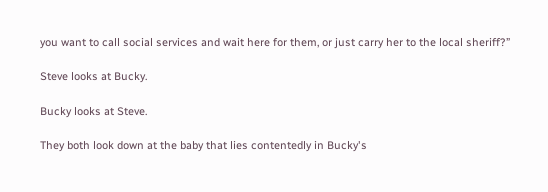you want to call social services and wait here for them, or just carry her to the local sheriff?”

Steve looks at Bucky.

Bucky looks at Steve.

They both look down at the baby that lies contentedly in Bucky's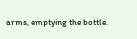arms, emptying the bottle.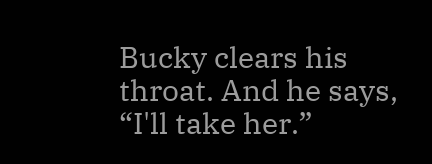Bucky clears his throat. And he says, “I'll take her.”